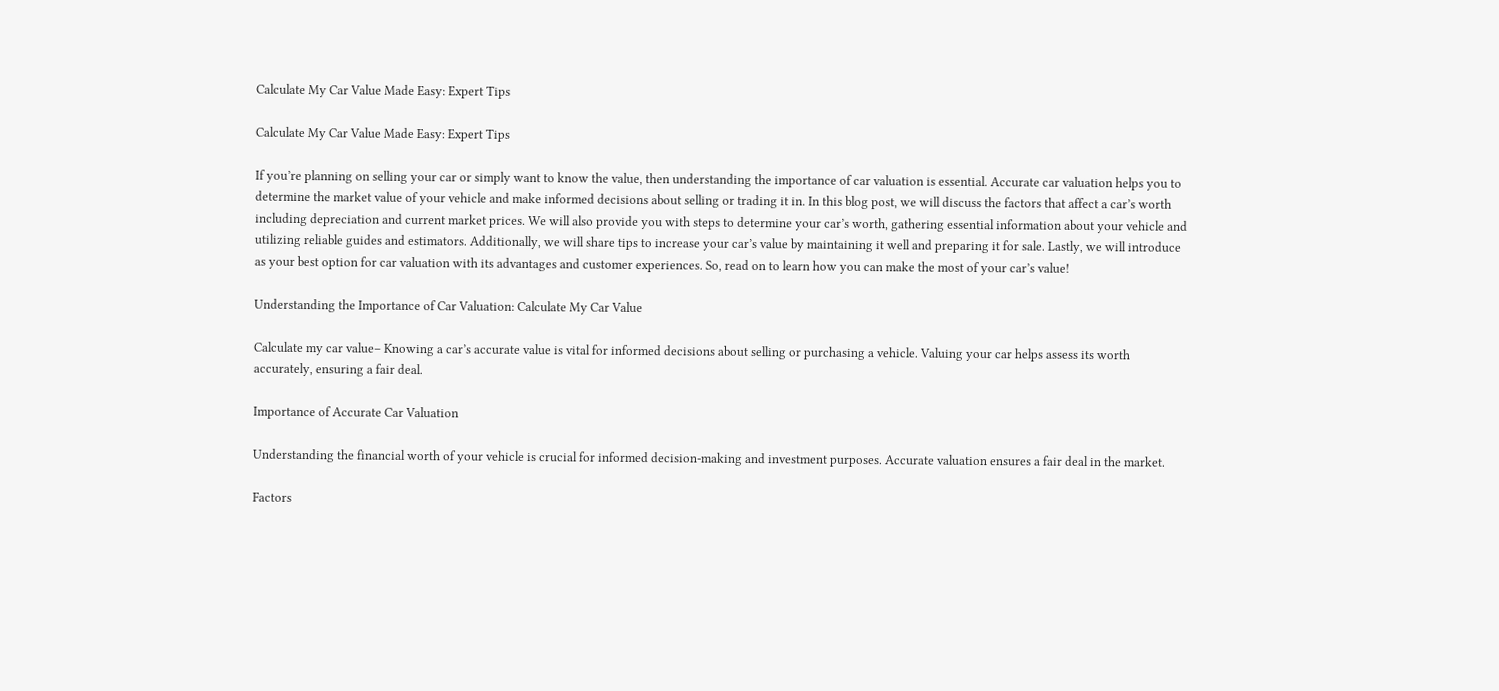Calculate My Car Value Made Easy: Expert Tips

Calculate My Car Value Made Easy: Expert Tips

If you’re planning on selling your car or simply want to know the value, then understanding the importance of car valuation is essential. Accurate car valuation helps you to determine the market value of your vehicle and make informed decisions about selling or trading it in. In this blog post, we will discuss the factors that affect a car’s worth including depreciation and current market prices. We will also provide you with steps to determine your car’s worth, gathering essential information about your vehicle and utilizing reliable guides and estimators. Additionally, we will share tips to increase your car’s value by maintaining it well and preparing it for sale. Lastly, we will introduce as your best option for car valuation with its advantages and customer experiences. So, read on to learn how you can make the most of your car’s value!

Understanding the Importance of Car Valuation: Calculate My Car Value

Calculate my car value– Knowing a car’s accurate value is vital for informed decisions about selling or purchasing a vehicle. Valuing your car helps assess its worth accurately, ensuring a fair deal.

Importance of Accurate Car Valuation

Understanding the financial worth of your vehicle is crucial for informed decision-making and investment purposes. Accurate valuation ensures a fair deal in the market.

Factors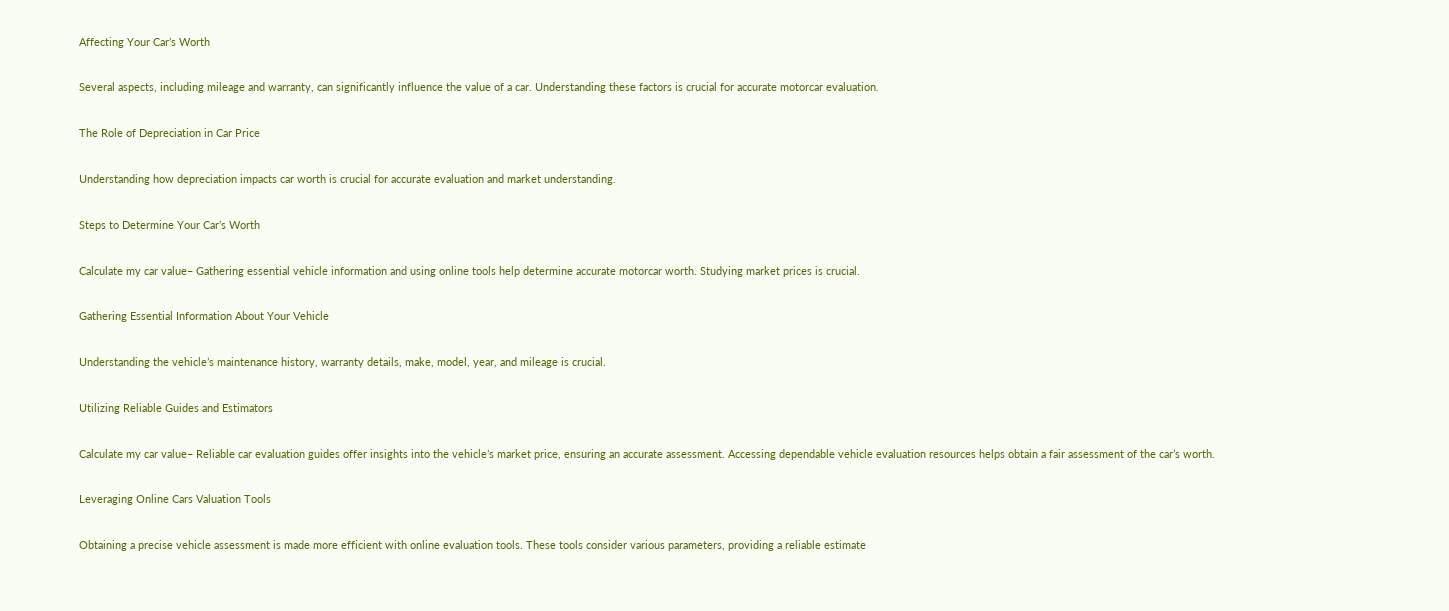Affecting Your Car’s Worth

Several aspects, including mileage and warranty, can significantly influence the value of a car. Understanding these factors is crucial for accurate motorcar evaluation.

The Role of Depreciation in Car Price

Understanding how depreciation impacts car worth is crucial for accurate evaluation and market understanding.

Steps to Determine Your Car’s Worth

Calculate my car value– Gathering essential vehicle information and using online tools help determine accurate motorcar worth. Studying market prices is crucial.

Gathering Essential Information About Your Vehicle

Understanding the vehicle’s maintenance history, warranty details, make, model, year, and mileage is crucial.

Utilizing Reliable Guides and Estimators

Calculate my car value– Reliable car evaluation guides offer insights into the vehicle’s market price, ensuring an accurate assessment. Accessing dependable vehicle evaluation resources helps obtain a fair assessment of the car’s worth.

Leveraging Online Cars Valuation Tools

Obtaining a precise vehicle assessment is made more efficient with online evaluation tools. These tools consider various parameters, providing a reliable estimate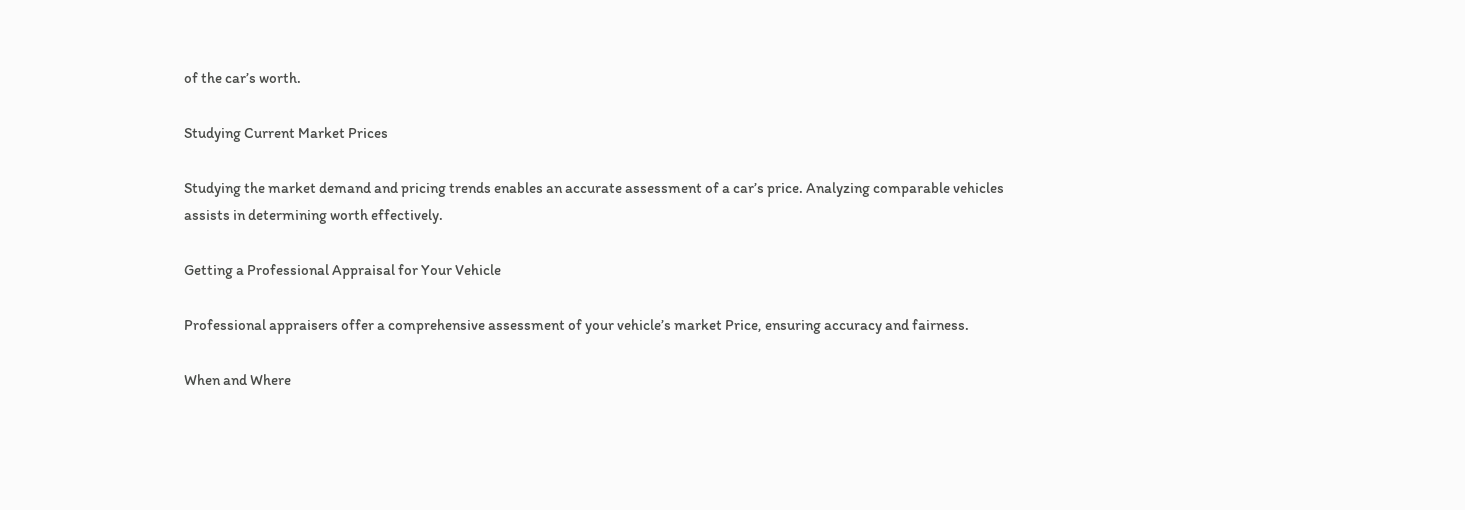of the car’s worth.

Studying Current Market Prices

Studying the market demand and pricing trends enables an accurate assessment of a car’s price. Analyzing comparable vehicles assists in determining worth effectively.

Getting a Professional Appraisal for Your Vehicle

Professional appraisers offer a comprehensive assessment of your vehicle’s market Price, ensuring accuracy and fairness.

When and Where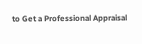to Get a Professional Appraisal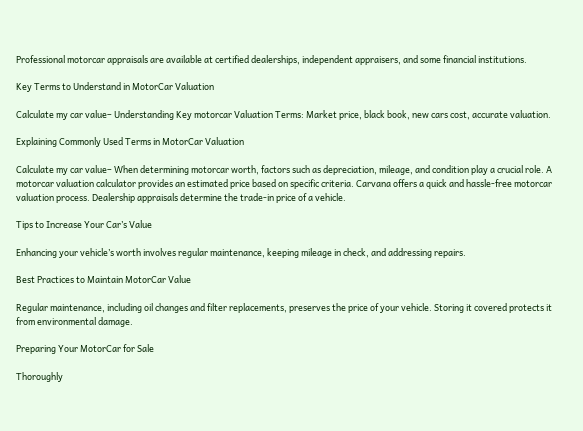Professional motorcar appraisals are available at certified dealerships, independent appraisers, and some financial institutions.

Key Terms to Understand in MotorCar Valuation

Calculate my car value– Understanding Key motorcar Valuation Terms: Market price, black book, new cars cost, accurate valuation.

Explaining Commonly Used Terms in MotorCar Valuation

Calculate my car value– When determining motorcar worth, factors such as depreciation, mileage, and condition play a crucial role. A motorcar valuation calculator provides an estimated price based on specific criteria. Carvana offers a quick and hassle-free motorcar valuation process. Dealership appraisals determine the trade-in price of a vehicle.

Tips to Increase Your Car’s Value

Enhancing your vehicle’s worth involves regular maintenance, keeping mileage in check, and addressing repairs.

Best Practices to Maintain MotorCar Value

Regular maintenance, including oil changes and filter replacements, preserves the price of your vehicle. Storing it covered protects it from environmental damage.

Preparing Your MotorCar for Sale

Thoroughly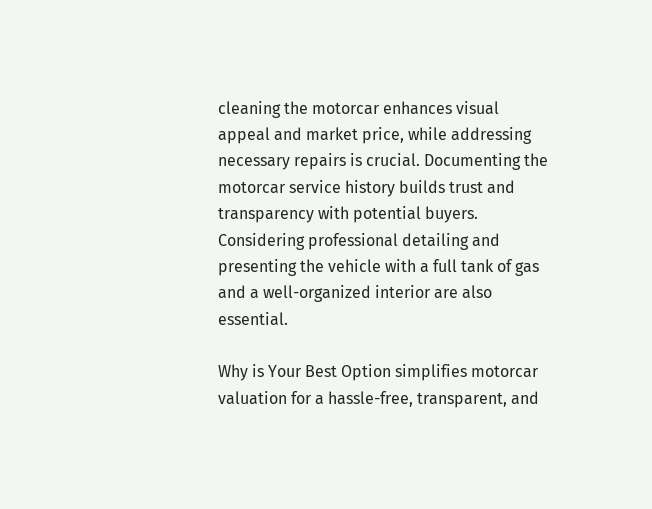cleaning the motorcar enhances visual appeal and market price, while addressing necessary repairs is crucial. Documenting the motorcar service history builds trust and transparency with potential buyers. Considering professional detailing and presenting the vehicle with a full tank of gas and a well-organized interior are also essential.

Why is Your Best Option simplifies motorcar valuation for a hassle-free, transparent, and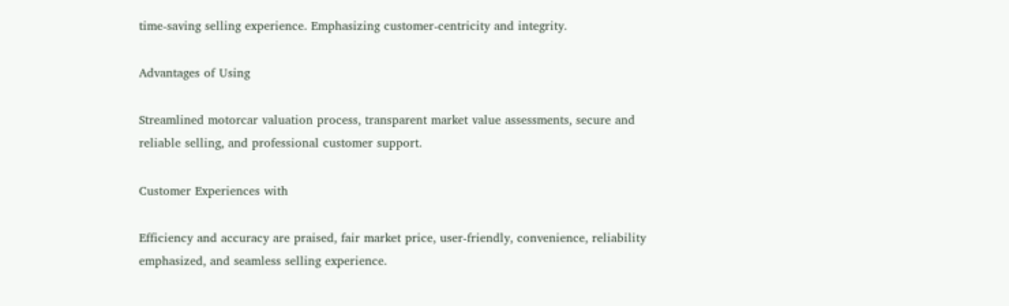time-saving selling experience. Emphasizing customer-centricity and integrity.

Advantages of Using

Streamlined motorcar valuation process, transparent market value assessments, secure and reliable selling, and professional customer support.

Customer Experiences with

Efficiency and accuracy are praised, fair market price, user-friendly, convenience, reliability emphasized, and seamless selling experience.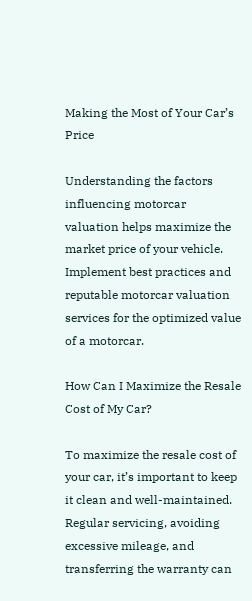Making the Most of Your Car’s Price

Understanding the factors influencing motorcar valuation helps maximize the market price of your vehicle. Implement best practices and reputable motorcar valuation services for the optimized value of a motorcar.

How Can I Maximize the Resale Cost of My Car?

To maximize the resale cost of your car, it’s important to keep it clean and well-maintained. Regular servicing, avoiding excessive mileage, and transferring the warranty can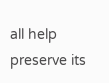all help preserve its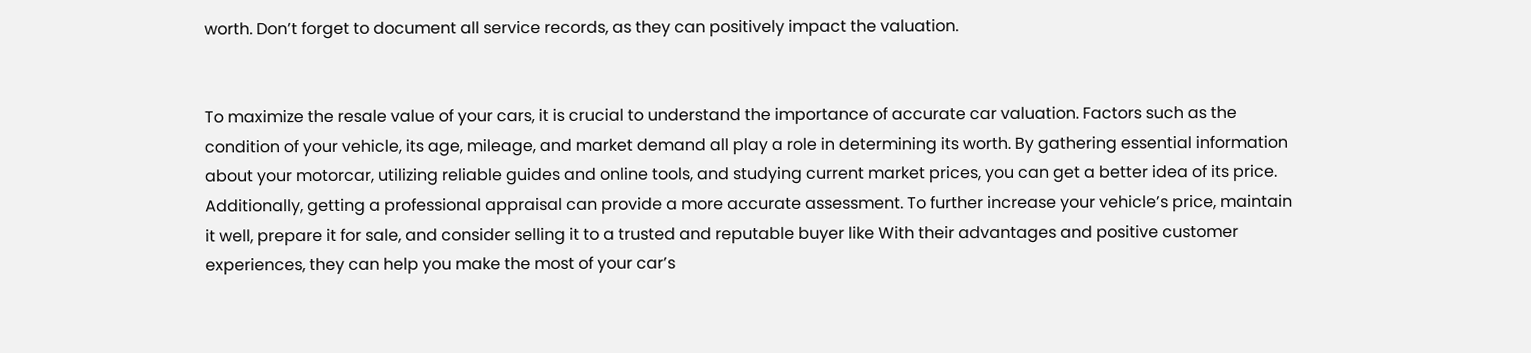worth. Don’t forget to document all service records, as they can positively impact the valuation.


To maximize the resale value of your cars, it is crucial to understand the importance of accurate car valuation. Factors such as the condition of your vehicle, its age, mileage, and market demand all play a role in determining its worth. By gathering essential information about your motorcar, utilizing reliable guides and online tools, and studying current market prices, you can get a better idea of its price. Additionally, getting a professional appraisal can provide a more accurate assessment. To further increase your vehicle’s price, maintain it well, prepare it for sale, and consider selling it to a trusted and reputable buyer like With their advantages and positive customer experiences, they can help you make the most of your car’s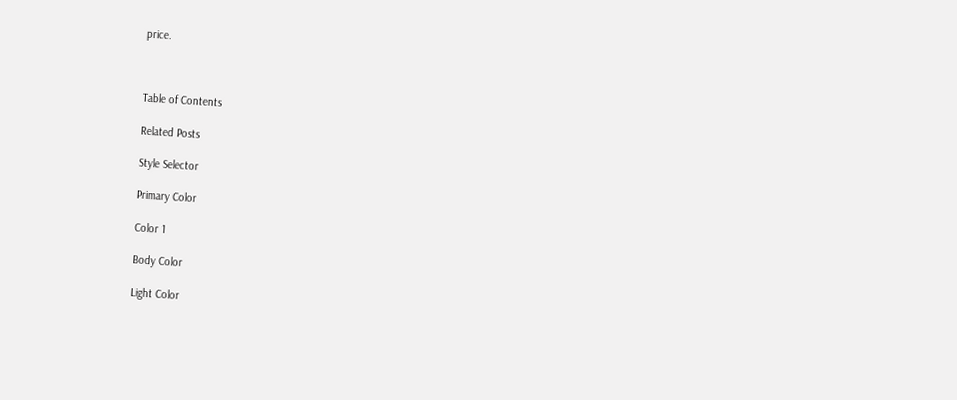price.



Table of Contents

Related Posts

Style Selector

Primary Color

Color 1

Body Color

Light Color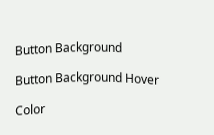Button Background

Button Background Hover

Color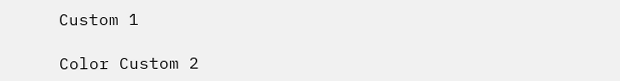Custom 1

Color Custom 2